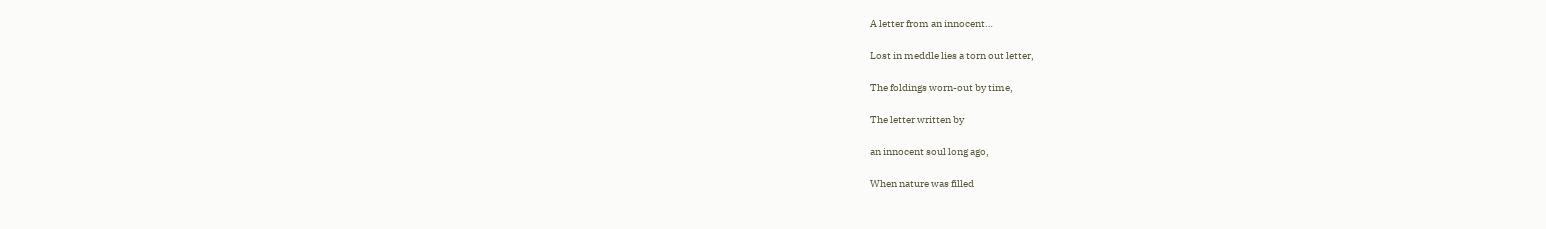A letter from an innocent…

Lost in meddle lies a torn out letter,

The foldings worn-out by time,

The letter written by

an innocent soul long ago,

When nature was filled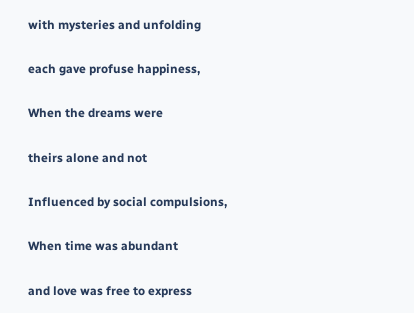with mysteries and unfolding

each gave profuse happiness,

When the dreams were

theirs alone and not

Influenced by social compulsions,

When time was abundant

and love was free to express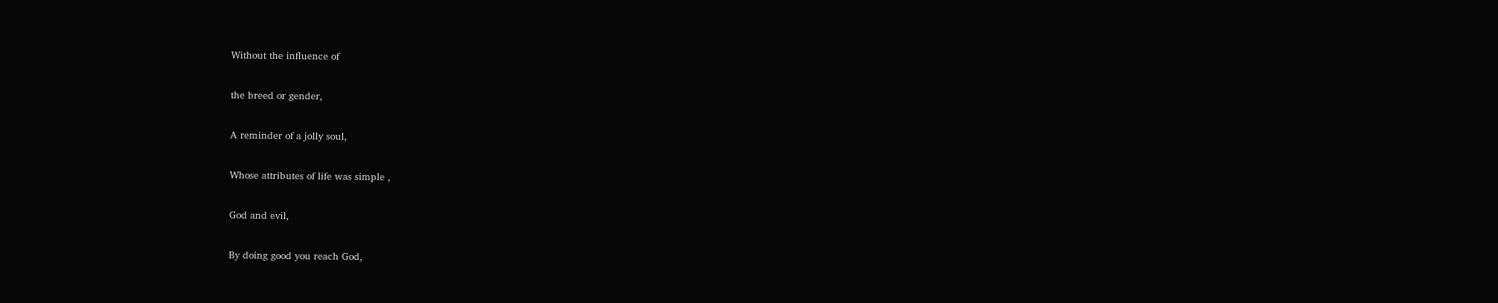Without the influence of

the breed or gender,

A reminder of a jolly soul,

Whose attributes of life was simple ,

God and evil,

By doing good you reach God,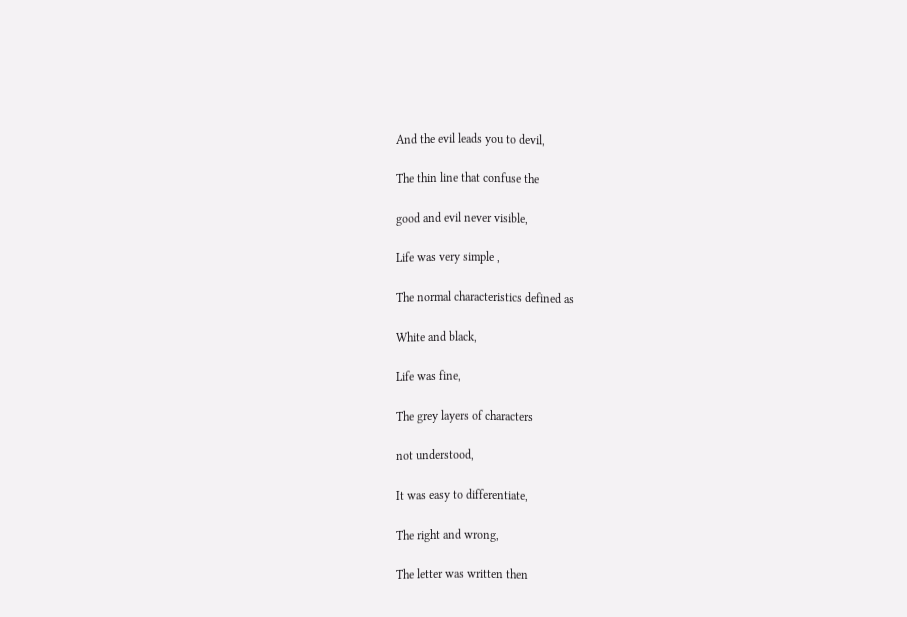And the evil leads you to devil,

The thin line that confuse the

good and evil never visible,

Life was very simple ,

The normal characteristics defined as

White and black,

Life was fine,

The grey layers of characters

not understood,

It was easy to differentiate,

The right and wrong,

The letter was written then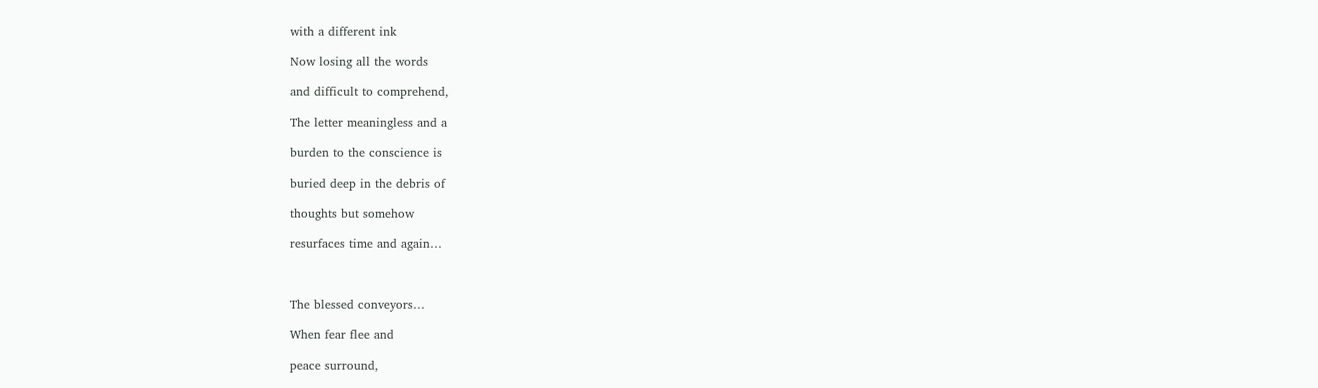with a different ink

Now losing all the words

and difficult to comprehend,

The letter meaningless and a

burden to the conscience is

buried deep in the debris of

thoughts but somehow

resurfaces time and again…



The blessed conveyors…

When fear flee and

peace surround,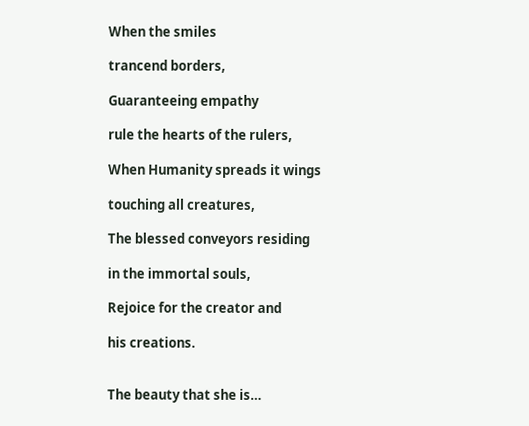When the smiles

trancend borders,

Guaranteeing empathy

rule the hearts of the rulers,

When Humanity spreads it wings

touching all creatures,

The blessed conveyors residing

in the immortal souls,

Rejoice for the creator and

his creations.


The beauty that she is…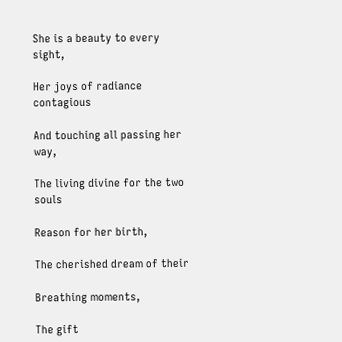She is a beauty to every sight,

Her joys of radiance contagious

And touching all passing her way,

The living divine for the two souls

Reason for her birth,

The cherished dream of their

Breathing moments,

The gift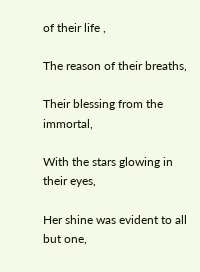of their life ,

The reason of their breaths,

Their blessing from the immortal,

With the stars glowing in their eyes,

Her shine was evident to all but one,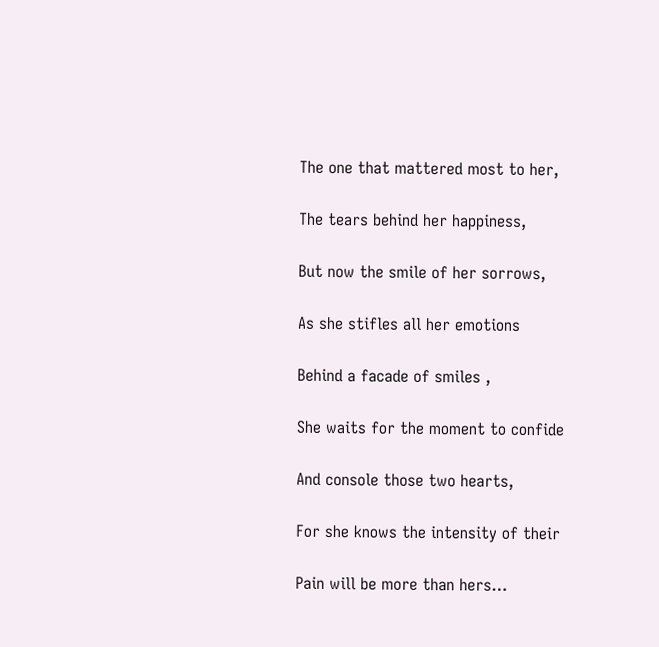The one that mattered most to her,

The tears behind her happiness,

But now the smile of her sorrows,

As she stifles all her emotions

Behind a facade of smiles ,

She waits for the moment to confide

And console those two hearts,

For she knows the intensity of their

Pain will be more than hers…